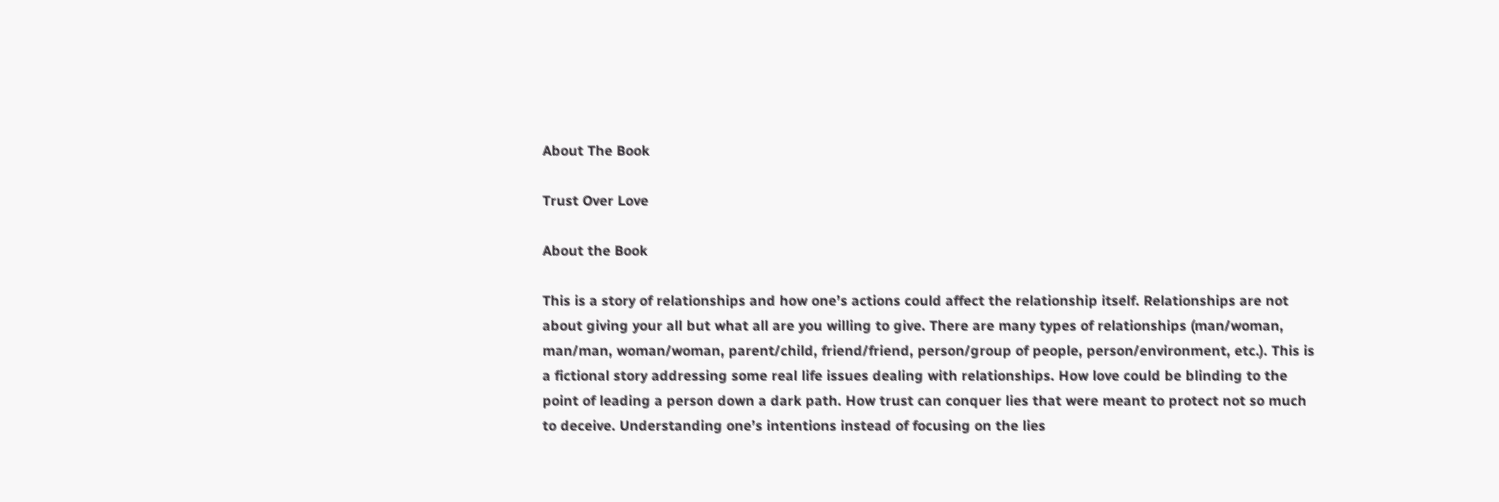About The Book

Trust Over Love

About the Book

This is a story of relationships and how one’s actions could affect the relationship itself. Relationships are not about giving your all but what all are you willing to give. There are many types of relationships (man/woman, man/man, woman/woman, parent/child, friend/friend, person/group of people, person/environment, etc.). This is a fictional story addressing some real life issues dealing with relationships. How love could be blinding to the point of leading a person down a dark path. How trust can conquer lies that were meant to protect not so much to deceive. Understanding one’s intentions instead of focusing on the lies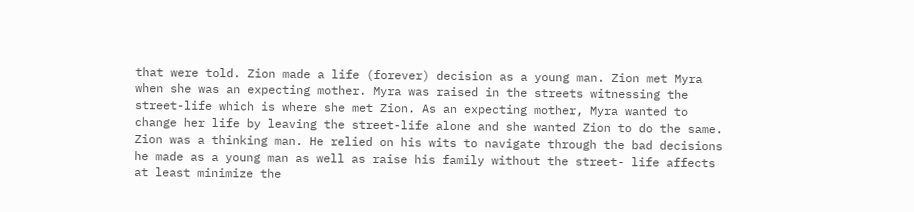that were told. Zion made a life (forever) decision as a young man. Zion met Myra when she was an expecting mother. Myra was raised in the streets witnessing the street-life which is where she met Zion. As an expecting mother, Myra wanted to change her life by leaving the street-life alone and she wanted Zion to do the same. Zion was a thinking man. He relied on his wits to navigate through the bad decisions he made as a young man as well as raise his family without the street- life affects at least minimize the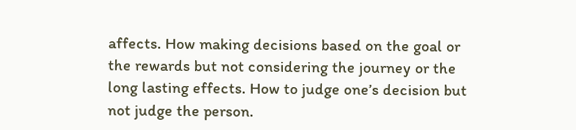affects. How making decisions based on the goal or the rewards but not considering the journey or the long lasting effects. How to judge one’s decision but not judge the person.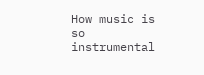How music is so instrumental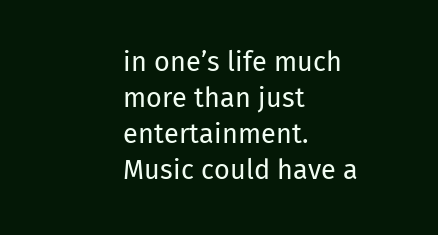in one’s life much more than just entertainment. Music could have a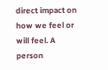direct impact on how we feel or will feel. A person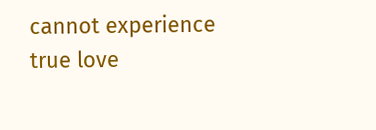cannot experience true love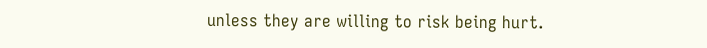unless they are willing to risk being hurt.